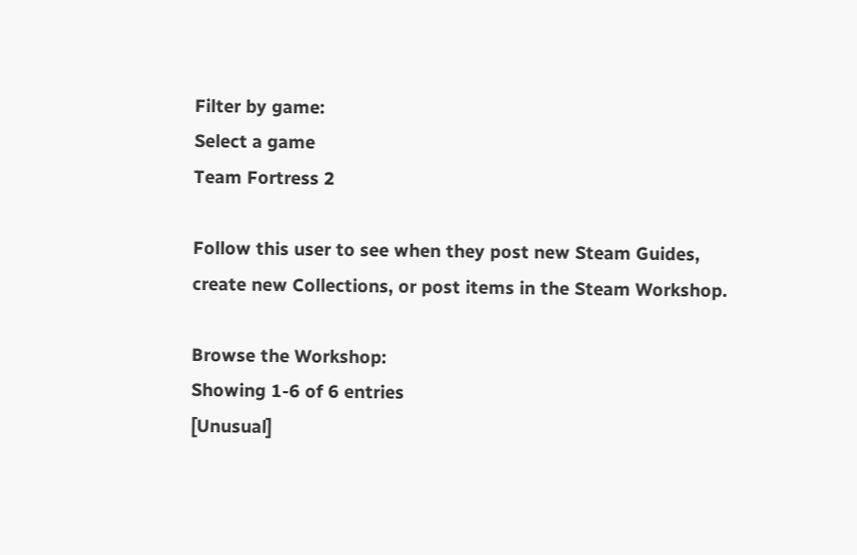Filter by game:
Select a game
Team Fortress 2

Follow this user to see when they post new Steam Guides, create new Collections, or post items in the Steam Workshop.

Browse the Workshop:
Showing 1-6 of 6 entries
[Unusual]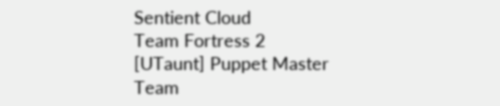Sentient Cloud
Team Fortress 2
[UTaunt] Puppet Master
Team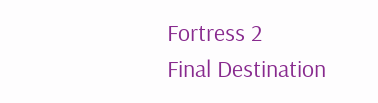Fortress 2
Final Destination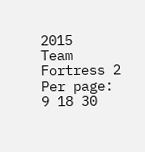2015
Team Fortress 2
Per page: 9 18 30